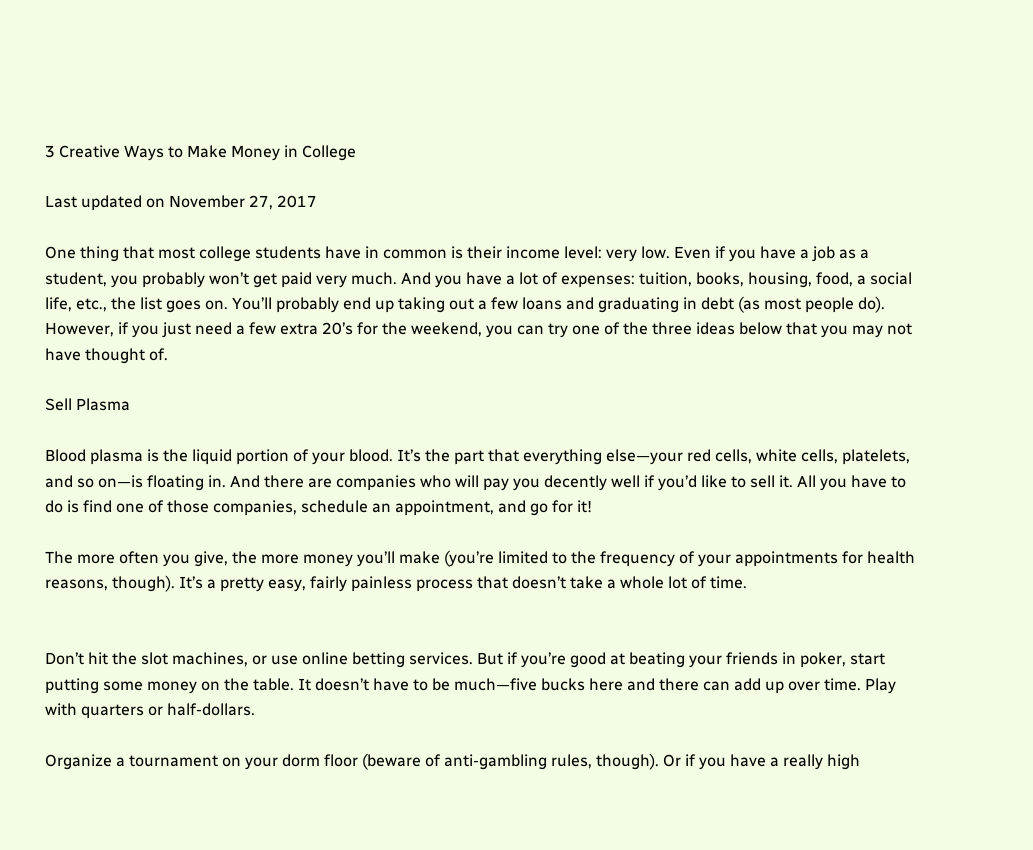3 Creative Ways to Make Money in College

Last updated on November 27, 2017

One thing that most college students have in common is their income level: very low. Even if you have a job as a student, you probably won’t get paid very much. And you have a lot of expenses: tuition, books, housing, food, a social life, etc., the list goes on. You’ll probably end up taking out a few loans and graduating in debt (as most people do). However, if you just need a few extra 20’s for the weekend, you can try one of the three ideas below that you may not have thought of.

Sell Plasma

Blood plasma is the liquid portion of your blood. It’s the part that everything else—your red cells, white cells, platelets, and so on—is floating in. And there are companies who will pay you decently well if you’d like to sell it. All you have to do is find one of those companies, schedule an appointment, and go for it!

The more often you give, the more money you’ll make (you’re limited to the frequency of your appointments for health reasons, though). It’s a pretty easy, fairly painless process that doesn’t take a whole lot of time.


Don’t hit the slot machines, or use online betting services. But if you’re good at beating your friends in poker, start putting some money on the table. It doesn’t have to be much—five bucks here and there can add up over time. Play with quarters or half-dollars.

Organize a tournament on your dorm floor (beware of anti-gambling rules, though). Or if you have a really high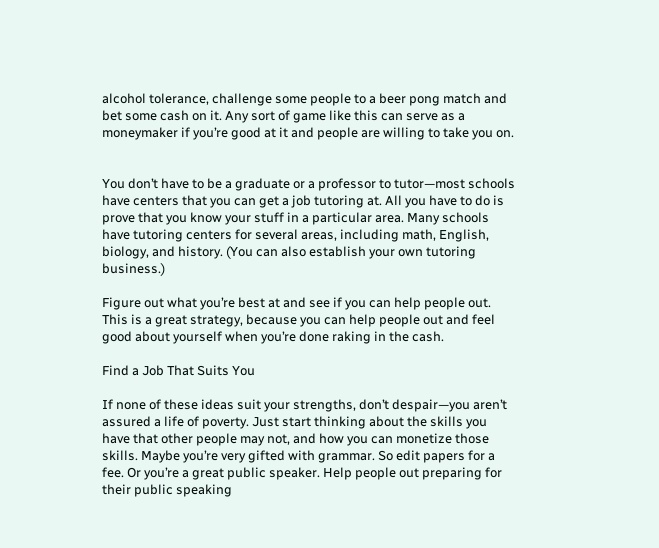alcohol tolerance, challenge some people to a beer pong match and bet some cash on it. Any sort of game like this can serve as a moneymaker if you’re good at it and people are willing to take you on.


You don’t have to be a graduate or a professor to tutor—most schools have centers that you can get a job tutoring at. All you have to do is prove that you know your stuff in a particular area. Many schools have tutoring centers for several areas, including math, English, biology, and history. (You can also establish your own tutoring business.)

Figure out what you’re best at and see if you can help people out. This is a great strategy, because you can help people out and feel good about yourself when you’re done raking in the cash.

Find a Job That Suits You

If none of these ideas suit your strengths, don’t despair—you aren’t assured a life of poverty. Just start thinking about the skills you have that other people may not, and how you can monetize those skills. Maybe you’re very gifted with grammar. So edit papers for a fee. Or you’re a great public speaker. Help people out preparing for their public speaking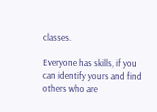classes.

Everyone has skills, if you can identify yours and find others who are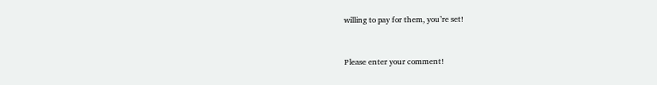willing to pay for them, you’re set!


Please enter your comment!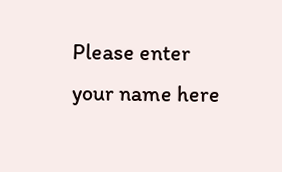Please enter your name here